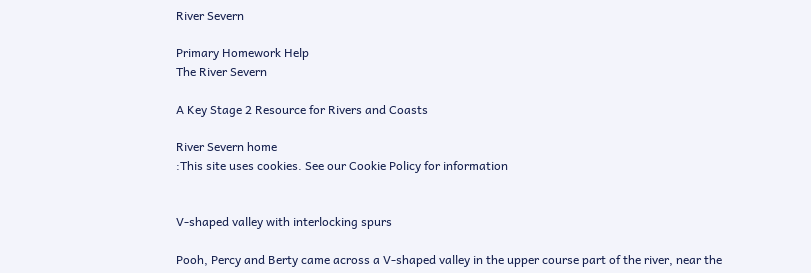River Severn

Primary Homework Help
The River Severn

A Key Stage 2 Resource for Rivers and Coasts

River Severn home
:This site uses cookies. See our Cookie Policy for information


V-shaped valley with interlocking spurs

Pooh, Percy and Berty came across a V-shaped valley in the upper course part of the river, near the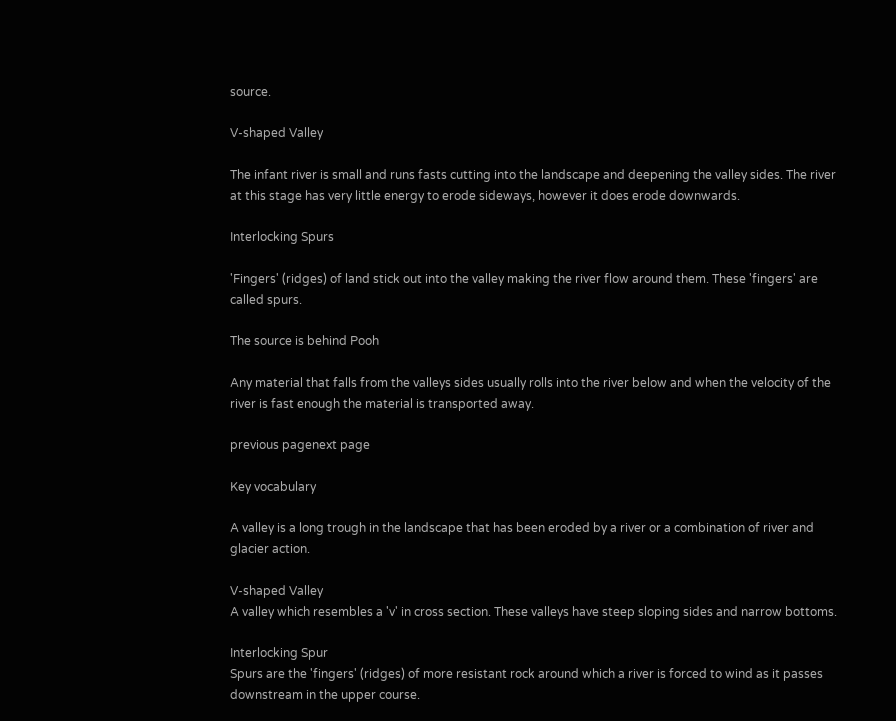source.

V-shaped Valley

The infant river is small and runs fasts cutting into the landscape and deepening the valley sides. The river at this stage has very little energy to erode sideways, however it does erode downwards.

Interlocking Spurs

'Fingers' (ridges) of land stick out into the valley making the river flow around them. These 'fingers' are called spurs.

The source is behind Pooh

Any material that falls from the valleys sides usually rolls into the river below and when the velocity of the river is fast enough the material is transported away.

previous pagenext page

Key vocabulary

A valley is a long trough in the landscape that has been eroded by a river or a combination of river and glacier action.

V-shaped Valley
A valley which resembles a 'v' in cross section. These valleys have steep sloping sides and narrow bottoms.

Interlocking Spur
Spurs are the 'fingers' (ridges) of more resistant rock around which a river is forced to wind as it passes downstream in the upper course.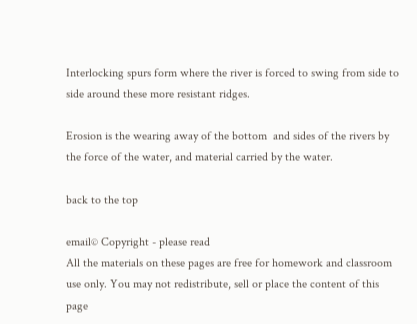Interlocking spurs form where the river is forced to swing from side to side around these more resistant ridges.

Erosion is the wearing away of the bottom  and sides of the rivers by the force of the water, and material carried by the water.

back to the top

email© Copyright - please read
All the materials on these pages are free for homework and classroom use only. You may not redistribute, sell or place the content of this page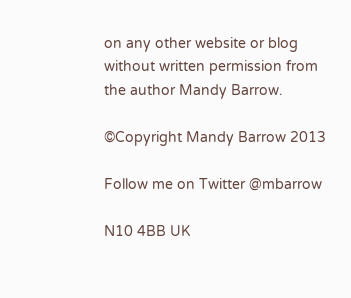on any other website or blog without written permission from the author Mandy Barrow.

©Copyright Mandy Barrow 2013

Follow me on Twitter @mbarrow

N10 4BB UK